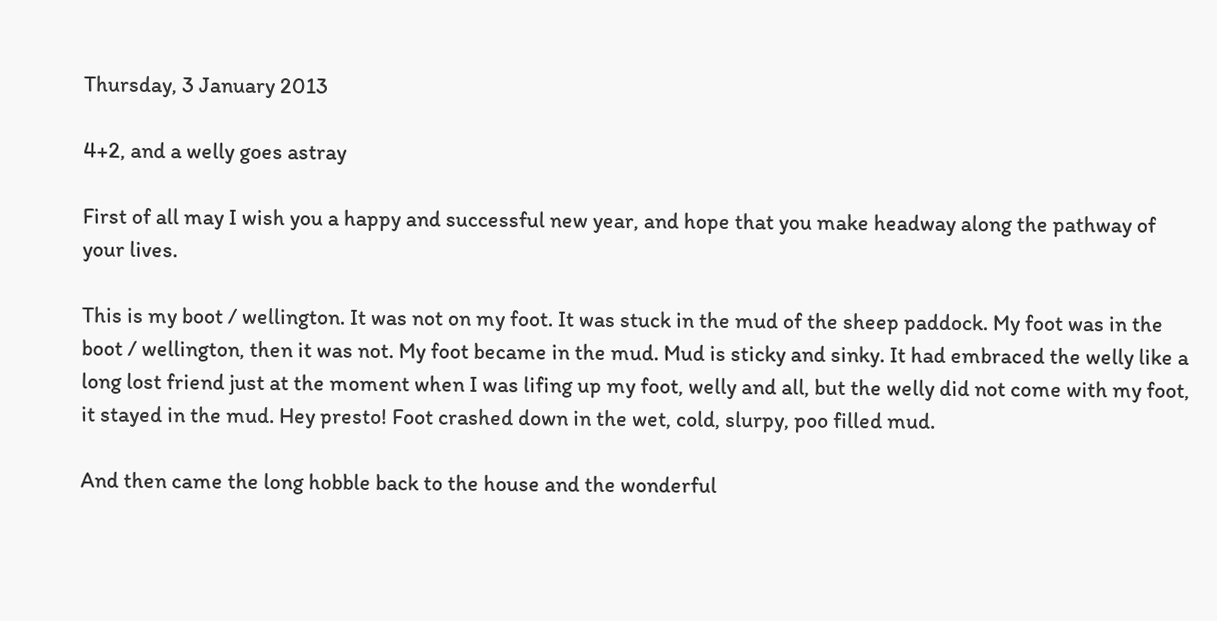Thursday, 3 January 2013

4+2, and a welly goes astray

First of all may I wish you a happy and successful new year, and hope that you make headway along the pathway of your lives.

This is my boot / wellington. It was not on my foot. It was stuck in the mud of the sheep paddock. My foot was in the boot / wellington, then it was not. My foot became in the mud. Mud is sticky and sinky. It had embraced the welly like a long lost friend just at the moment when I was lifing up my foot, welly and all, but the welly did not come with my foot, it stayed in the mud. Hey presto! Foot crashed down in the wet, cold, slurpy, poo filled mud.

And then came the long hobble back to the house and the wonderful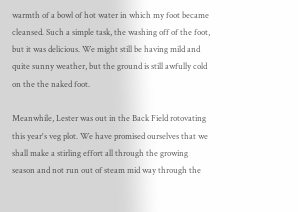warmth of a bowl of hot water in which my foot became cleansed. Such a simple task, the washing off of the foot, but it was delicious. We might still be having mild and quite sunny weather, but the ground is still awfully cold on the the naked foot.

Meanwhile, Lester was out in the Back Field rotovating this year's veg plot. We have promised ourselves that we shall make a stirling effort all through the growing season and not run out of steam mid way through the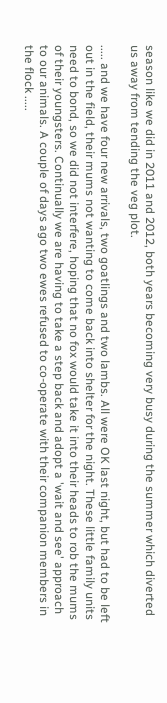season like we did in 2011 and 2012, both years becoming very busy during the summer which diverted us away from tending the veg plot.

..... and we have four new arrivals, two goatlings and two lambs. All were OK last night, but had to be left out in the field, their mums not wanting to come back into shelter for the night. These little family units need to bond, so we did not interfere, hoping that no fox would take it into their heads to rob the mums of their youngsters. Continually we are having to take a step back and adopt a 'wait and see' approach to our animals. A couple of days ago two ewes refused to co-operate with their companion members in the flock .....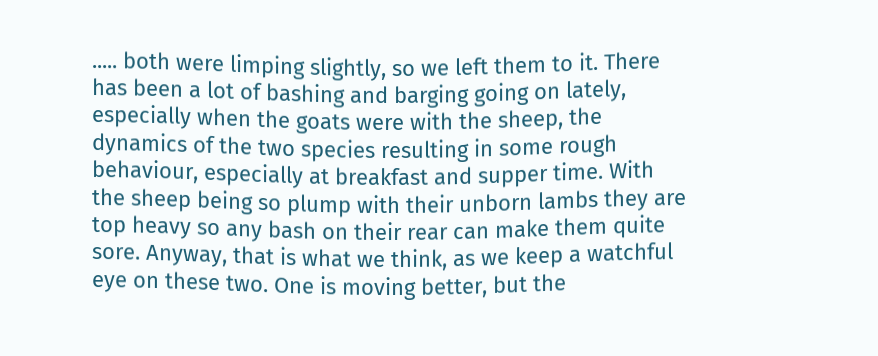..... both were limping slightly, so we left them to it. There has been a lot of bashing and barging going on lately, especially when the goats were with the sheep, the dynamics of the two species resulting in some rough behaviour, especially at breakfast and supper time. With the sheep being so plump with their unborn lambs they are top heavy so any bash on their rear can make them quite sore. Anyway, that is what we think, as we keep a watchful eye on these two. One is moving better, but the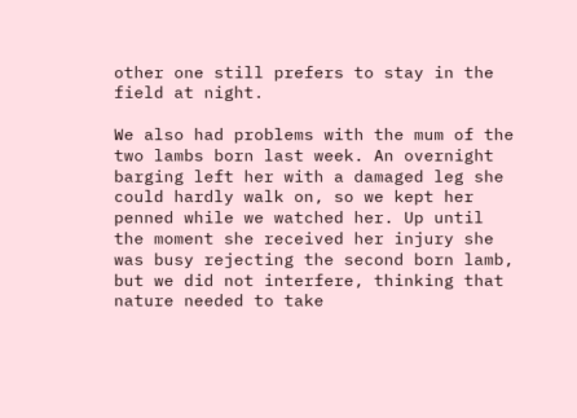other one still prefers to stay in the field at night.

We also had problems with the mum of the two lambs born last week. An overnight barging left her with a damaged leg she could hardly walk on, so we kept her penned while we watched her. Up until the moment she received her injury she was busy rejecting the second born lamb, but we did not interfere, thinking that nature needed to take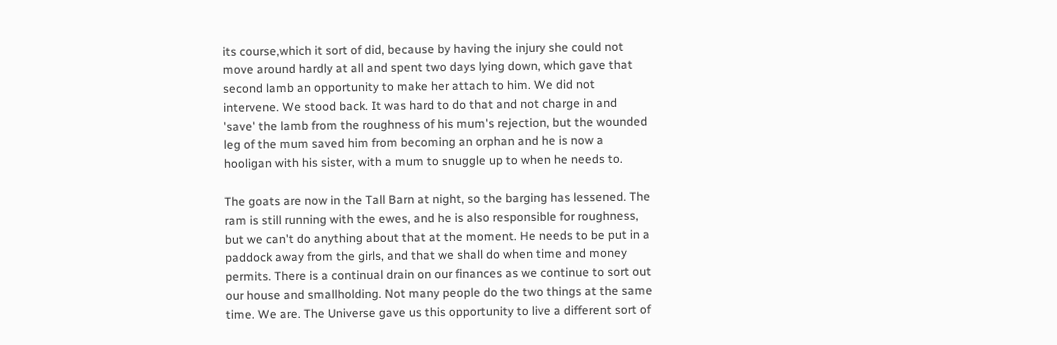its course,which it sort of did, because by having the injury she could not move around hardly at all and spent two days lying down, which gave that second lamb an opportunity to make her attach to him. We did not intervene. We stood back. It was hard to do that and not charge in and 'save' the lamb from the roughness of his mum's rejection, but the wounded leg of the mum saved him from becoming an orphan and he is now a hooligan with his sister, with a mum to snuggle up to when he needs to.

The goats are now in the Tall Barn at night, so the barging has lessened. The ram is still running with the ewes, and he is also responsible for roughness, but we can't do anything about that at the moment. He needs to be put in a paddock away from the girls, and that we shall do when time and money permits. There is a continual drain on our finances as we continue to sort out our house and smallholding. Not many people do the two things at the same time. We are. The Universe gave us this opportunity to live a different sort of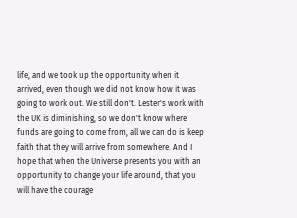life, and we took up the opportunity when it arrived, even though we did not know how it was going to work out. We still don't. Lester's work with the UK is diminishing, so we don't know where funds are going to come from, all we can do is keep faith that they will arrive from somewhere. And I hope that when the Universe presents you with an opportunity to change your life around, that you will have the courage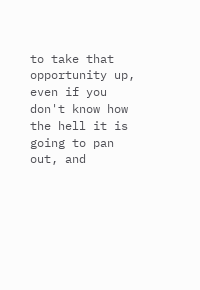to take that opportunity up, even if you don't know how the hell it is going to pan out, and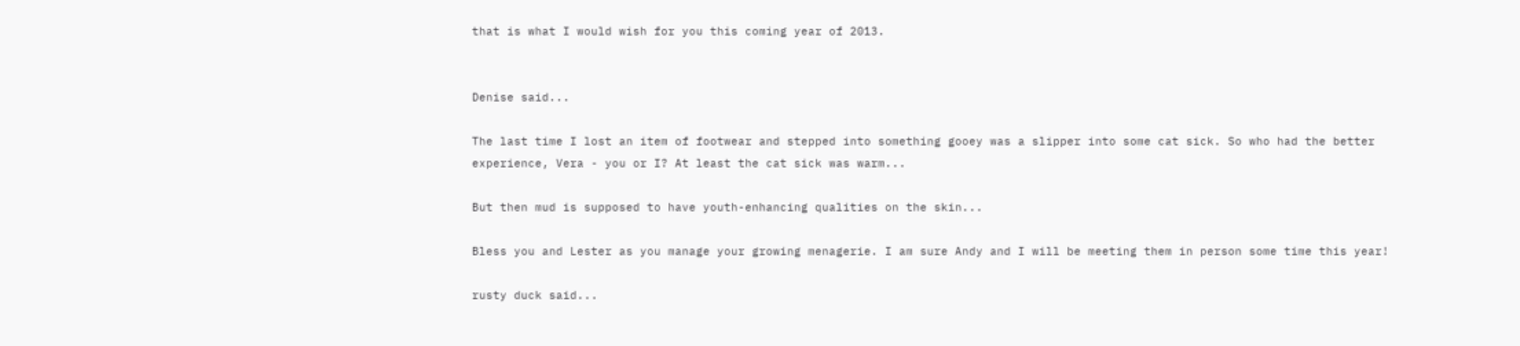that is what I would wish for you this coming year of 2013.


Denise said...

The last time I lost an item of footwear and stepped into something gooey was a slipper into some cat sick. So who had the better experience, Vera - you or I? At least the cat sick was warm...

But then mud is supposed to have youth-enhancing qualities on the skin...

Bless you and Lester as you manage your growing menagerie. I am sure Andy and I will be meeting them in person some time this year!

rusty duck said...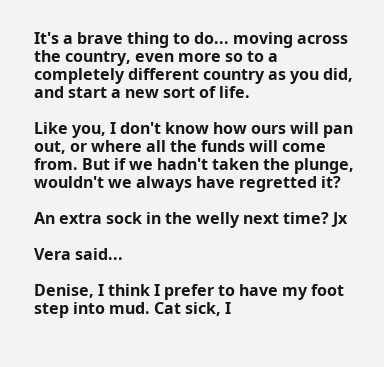It's a brave thing to do... moving across the country, even more so to a completely different country as you did, and start a new sort of life.

Like you, I don't know how ours will pan out, or where all the funds will come from. But if we hadn't taken the plunge, wouldn't we always have regretted it?

An extra sock in the welly next time? Jx

Vera said...

Denise, I think I prefer to have my foot step into mud. Cat sick, I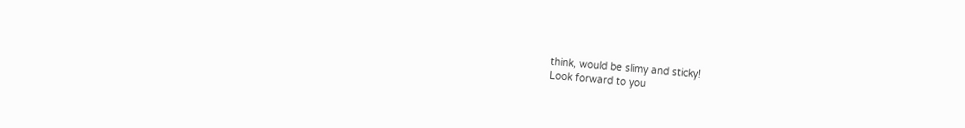think, would be slimy and sticky!
Look forward to you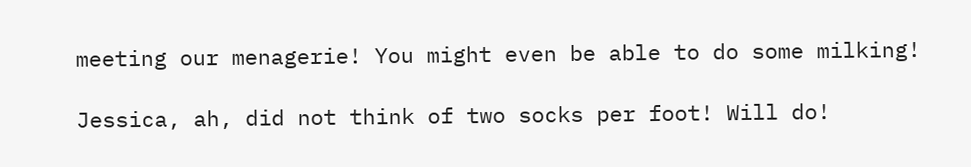meeting our menagerie! You might even be able to do some milking!

Jessica, ah, did not think of two socks per foot! Will do!